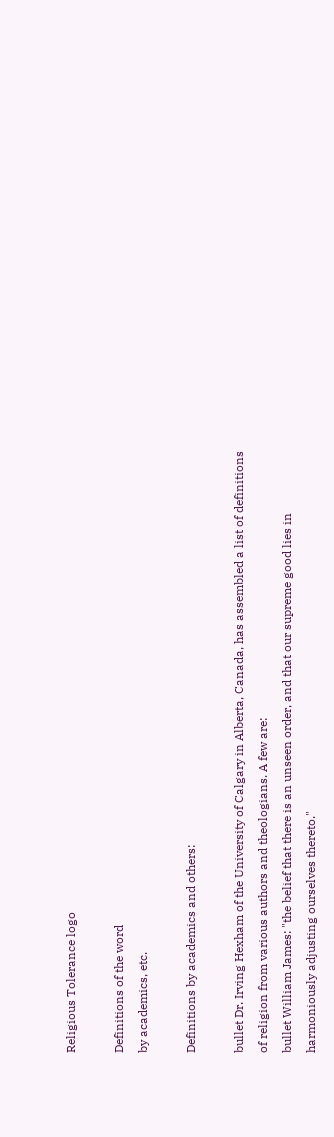Religious Tolerance logo

Definitions of the word
by academics, etc.

Definitions by academics and others:

bullet Dr. Irving Hexham of the University of Calgary in Alberta, Canada, has assembled a list of definitions of religion from various authors and theologians. A few are:
bullet William James: "the belief that there is an unseen order, and that our supreme good lies in harmoniously adjusting ourselves thereto."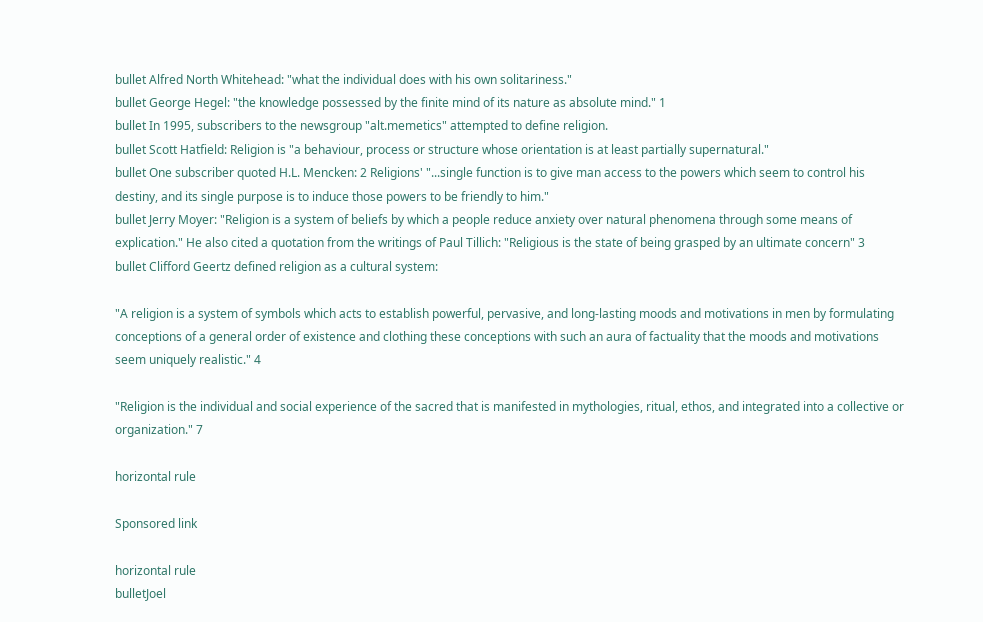bullet Alfred North Whitehead: "what the individual does with his own solitariness."
bullet George Hegel: "the knowledge possessed by the finite mind of its nature as absolute mind." 1
bullet In 1995, subscribers to the newsgroup "alt.memetics" attempted to define religion.
bullet Scott Hatfield: Religion is "a behaviour, process or structure whose orientation is at least partially supernatural."
bullet One subscriber quoted H.L. Mencken: 2 Religions' "...single function is to give man access to the powers which seem to control his destiny, and its single purpose is to induce those powers to be friendly to him."
bullet Jerry Moyer: "Religion is a system of beliefs by which a people reduce anxiety over natural phenomena through some means of explication." He also cited a quotation from the writings of Paul Tillich: "Religious is the state of being grasped by an ultimate concern" 3
bullet Clifford Geertz defined religion as a cultural system:

"A religion is a system of symbols which acts to establish powerful, pervasive, and long-lasting moods and motivations in men by formulating conceptions of a general order of existence and clothing these conceptions with such an aura of factuality that the moods and motivations seem uniquely realistic." 4

"Religion is the individual and social experience of the sacred that is manifested in mythologies, ritual, ethos, and integrated into a collective or organization." 7

horizontal rule

Sponsored link

horizontal rule
bulletJoel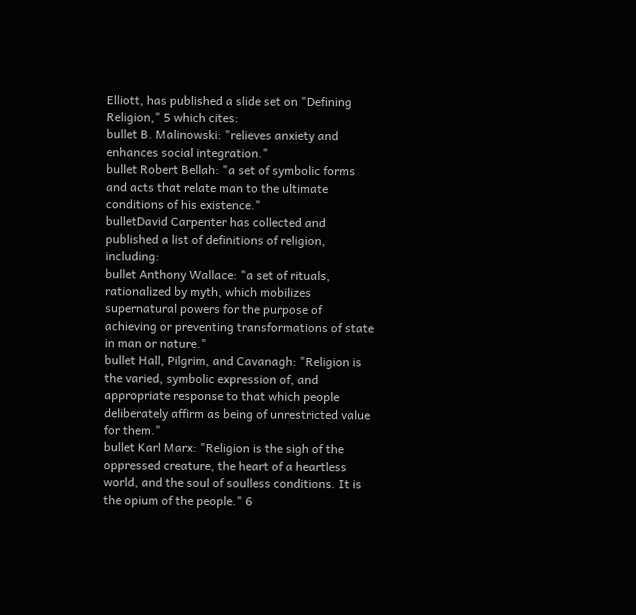Elliott, has published a slide set on "Defining Religion," 5 which cites:
bullet B. Malinowski: "relieves anxiety and enhances social integration."
bullet Robert Bellah: "a set of symbolic forms and acts that relate man to the ultimate conditions of his existence."
bulletDavid Carpenter has collected and published a list of definitions of religion, including:
bullet Anthony Wallace: "a set of rituals, rationalized by myth, which mobilizes supernatural powers for the purpose of achieving or preventing transformations of state in man or nature."
bullet Hall, Pilgrim, and Cavanagh: "Religion is the varied, symbolic expression of, and appropriate response to that which people deliberately affirm as being of unrestricted value for them."
bullet Karl Marx: "Religion is the sigh of the oppressed creature, the heart of a heartless world, and the soul of soulless conditions. It is the opium of the people." 6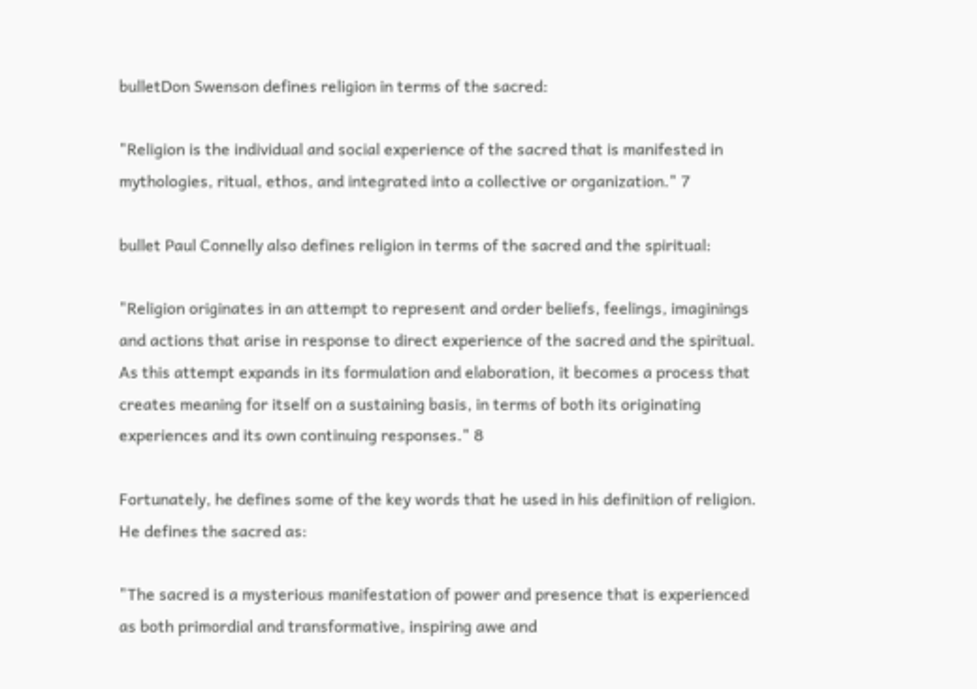bulletDon Swenson defines religion in terms of the sacred:

"Religion is the individual and social experience of the sacred that is manifested in mythologies, ritual, ethos, and integrated into a collective or organization." 7

bullet Paul Connelly also defines religion in terms of the sacred and the spiritual:

"Religion originates in an attempt to represent and order beliefs, feelings, imaginings and actions that arise in response to direct experience of the sacred and the spiritual. As this attempt expands in its formulation and elaboration, it becomes a process that creates meaning for itself on a sustaining basis, in terms of both its originating experiences and its own continuing responses." 8

Fortunately, he defines some of the key words that he used in his definition of religion. He defines the sacred as:

"The sacred is a mysterious manifestation of power and presence that is experienced as both primordial and transformative, inspiring awe and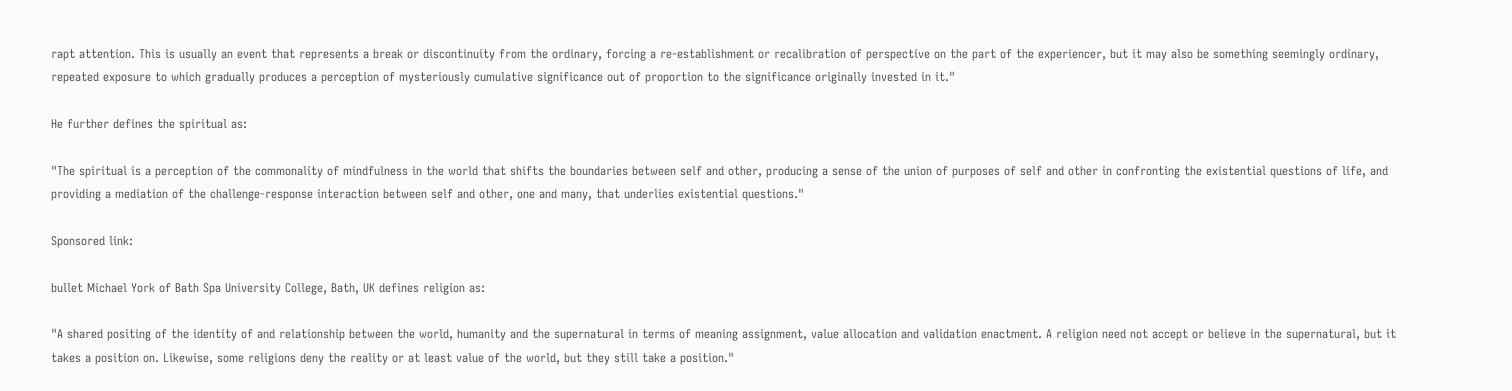rapt attention. This is usually an event that represents a break or discontinuity from the ordinary, forcing a re-establishment or recalibration of perspective on the part of the experiencer, but it may also be something seemingly ordinary, repeated exposure to which gradually produces a perception of mysteriously cumulative significance out of proportion to the significance originally invested in it."

He further defines the spiritual as:

"The spiritual is a perception of the commonality of mindfulness in the world that shifts the boundaries between self and other, producing a sense of the union of purposes of self and other in confronting the existential questions of life, and providing a mediation of the challenge-response interaction between self and other, one and many, that underlies existential questions."

Sponsored link:

bullet Michael York of Bath Spa University College, Bath, UK defines religion as:

"A shared positing of the identity of and relationship between the world, humanity and the supernatural in terms of meaning assignment, value allocation and validation enactment. A religion need not accept or believe in the supernatural, but it takes a position on. Likewise, some religions deny the reality or at least value of the world, but they still take a position."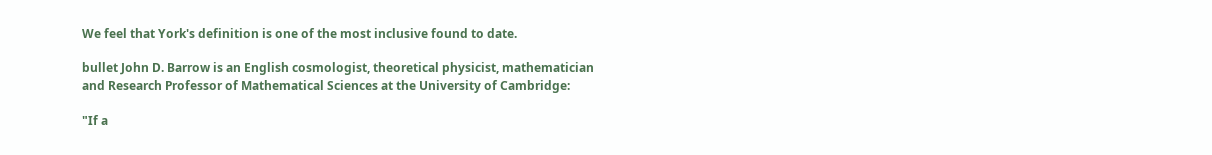We feel that York's definition is one of the most inclusive found to date.

bullet John D. Barrow is an English cosmologist, theoretical physicist, mathematician and Research Professor of Mathematical Sciences at the University of Cambridge:

"If a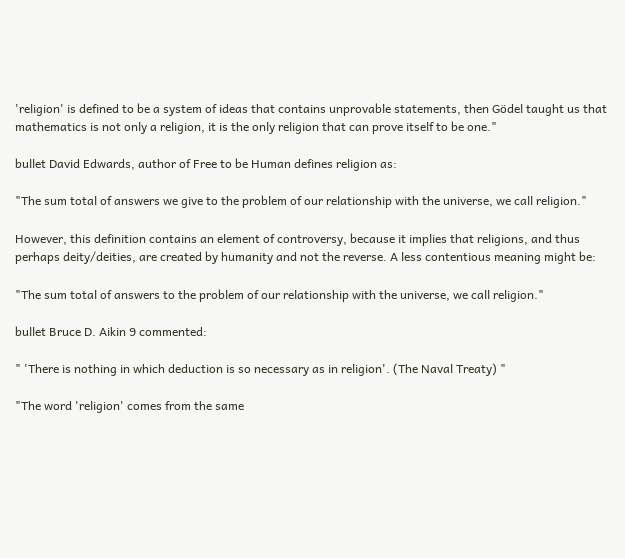'religion' is defined to be a system of ideas that contains unprovable statements, then Gödel taught us that mathematics is not only a religion, it is the only religion that can prove itself to be one."

bullet David Edwards, author of Free to be Human defines religion as:

"The sum total of answers we give to the problem of our relationship with the universe, we call religion."

However, this definition contains an element of controversy, because it implies that religions, and thus perhaps deity/deities, are created by humanity and not the reverse. A less contentious meaning might be:

"The sum total of answers to the problem of our relationship with the universe, we call religion."

bullet Bruce D. Aikin 9 commented:

" 'There is nothing in which deduction is so necessary as in religion'. (The Naval Treaty) "

"The word 'religion' comes from the same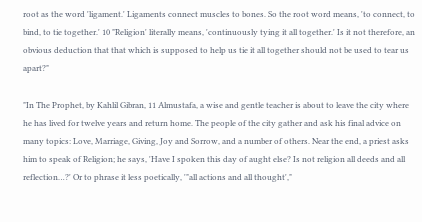root as the word 'ligament.' Ligaments connect muscles to bones. So the root word means, 'to connect, to bind, to tie together.' 10 "Religion' literally means, 'continuously tying it all together.' Is it not therefore, an obvious deduction that that which is supposed to help us tie it all together should not be used to tear us apart?"

"In The Prophet, by Kahlil Gibran, 11 Almustafa, a wise and gentle teacher is about to leave the city where he has lived for twelve years and return home. The people of the city gather and ask his final advice on many topics: Love, Marriage, Giving, Joy and Sorrow, and a number of others. Near the end, a priest asks him to speak of Religion; he says, 'Have I spoken this day of aught else? Is not religion all deeds and all reflection…?' Or to phrase it less poetically, '"all actions and all thought',"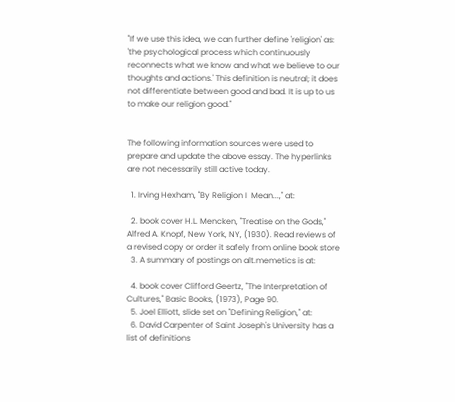"If we use this idea, we can further define 'religion' as: 'the psychological process which continuously reconnects what we know and what we believe to our thoughts and actions.' This definition is neutral; it does not differentiate between good and bad. It is up to us to make our religion good."


The following information sources were used to prepare and update the above essay. The hyperlinks are not necessarily still active today.

  1. Irving Hexham, "By Religion I  Mean...," at:

  2. book cover H.L. Mencken, "Treatise on the Gods," Alfred A. Knopf, New York, NY, (1930). Read reviews of a revised copy or order it safely from online book store
  3. A summary of postings on alt.memetics is at:

  4. book cover Clifford Geertz, "The Interpretation of Cultures," Basic Books, (1973), Page 90.
  5. Joel Elliott, slide set on "Defining Religion," at:
  6. David Carpenter of Saint Joseph's University has a list of definitions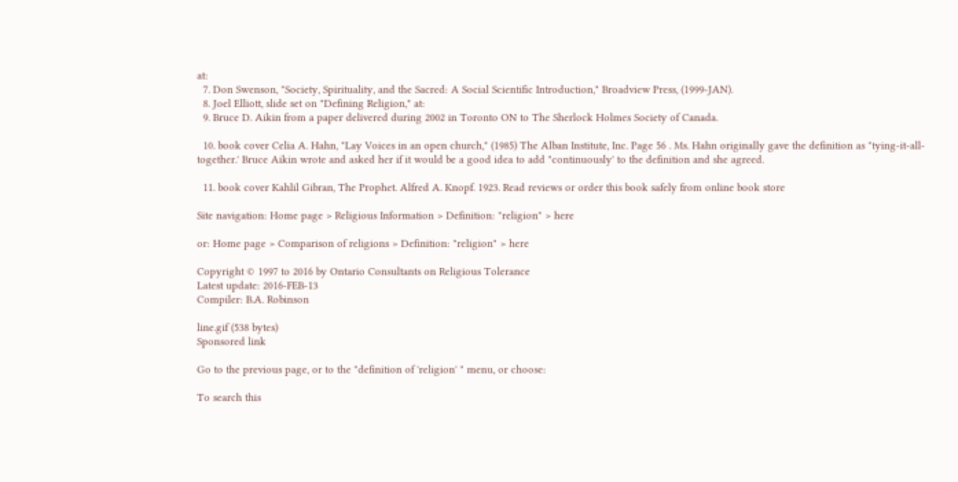at:
  7. Don Swenson, "Society, Spirituality, and the Sacred: A Social Scientific Introduction," Broadview Press, (1999-JAN).
  8. Joel Elliott, slide set on "Defining Religion," at:
  9. Bruce D. Aikin from a paper delivered during 2002 in Toronto ON to The Sherlock Holmes Society of Canada.

  10. book cover Celia A. Hahn, "Lay Voices in an open church," (1985) The Alban Institute, Inc. Page 56 . Ms. Hahn originally gave the definition as "tying-it-all-together.' Bruce Aikin wrote and asked her if it would be a good idea to add "continuously' to the definition and she agreed.

  11. book cover Kahlil Gibran, The Prophet. Alfred A. Knopf. 1923. Read reviews or order this book safely from online book store

Site navigation: Home page > Religious Information > Definition: "religion" > here

or: Home page > Comparison of religions > Definition: "religion" > here

Copyright © 1997 to 2016 by Ontario Consultants on Religious Tolerance
Latest update: 2016-FEB-13
Compiler: B.A. Robinson

line.gif (538 bytes)
Sponsored link

Go to the previous page, or to the "definition of 'religion' " menu, or choose:

To search this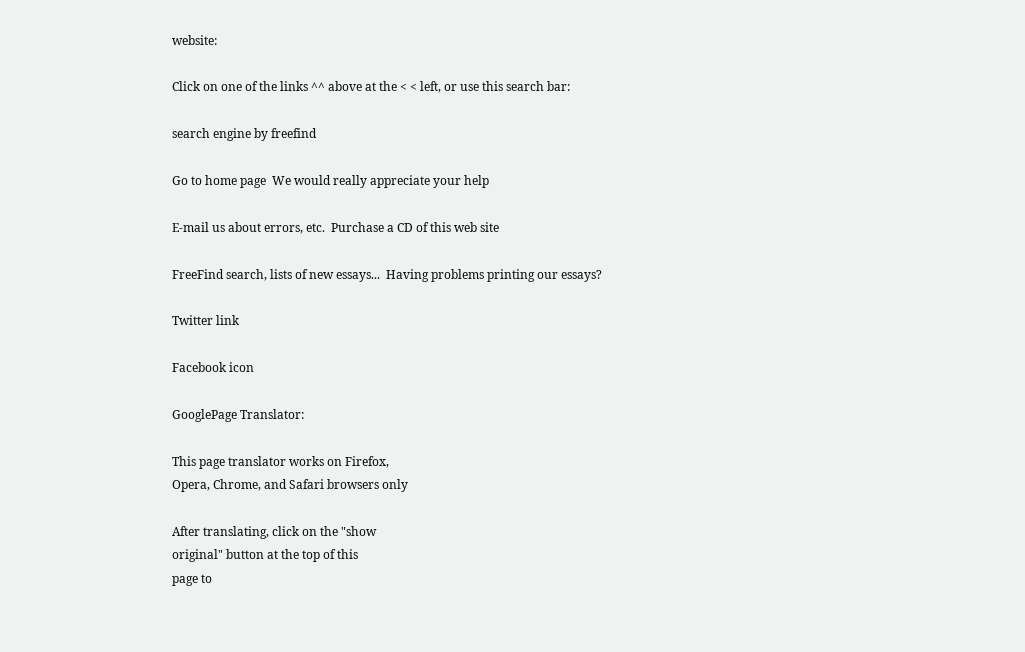website:

Click on one of the links ^^ above at the < < left, or use this search bar:

search engine by freefind

Go to home page  We would really appreciate your help

E-mail us about errors, etc.  Purchase a CD of this web site

FreeFind search, lists of new essays...  Having problems printing our essays?

Twitter link

Facebook icon

GooglePage Translator:

This page translator works on Firefox,
Opera, Chrome, and Safari browsers only

After translating, click on the "show
original" button at the top of this
page to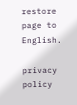restore page to English.

privacy policy